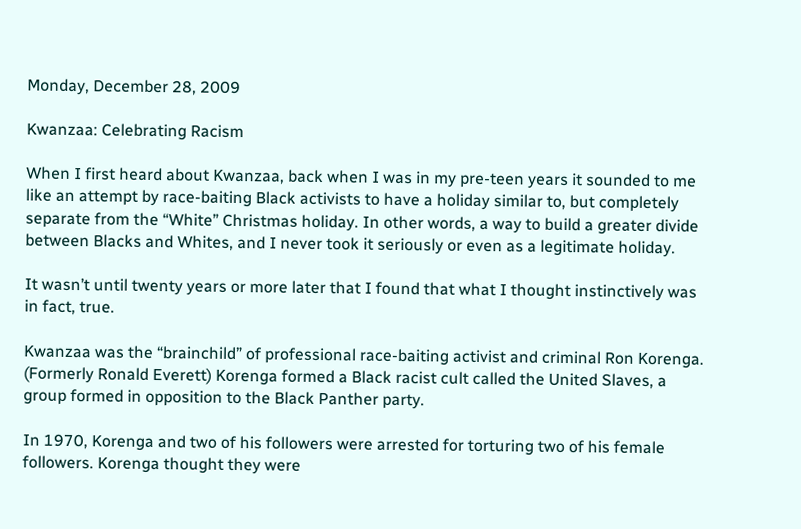Monday, December 28, 2009

Kwanzaa: Celebrating Racism

When I first heard about Kwanzaa, back when I was in my pre-teen years it sounded to me like an attempt by race-baiting Black activists to have a holiday similar to, but completely separate from the “White” Christmas holiday. In other words, a way to build a greater divide between Blacks and Whites, and I never took it seriously or even as a legitimate holiday.

It wasn’t until twenty years or more later that I found that what I thought instinctively was in fact, true.

Kwanzaa was the “brainchild” of professional race-baiting activist and criminal Ron Korenga. (Formerly Ronald Everett) Korenga formed a Black racist cult called the United Slaves, a group formed in opposition to the Black Panther party.

In 1970, Korenga and two of his followers were arrested for torturing two of his female followers. Korenga thought they were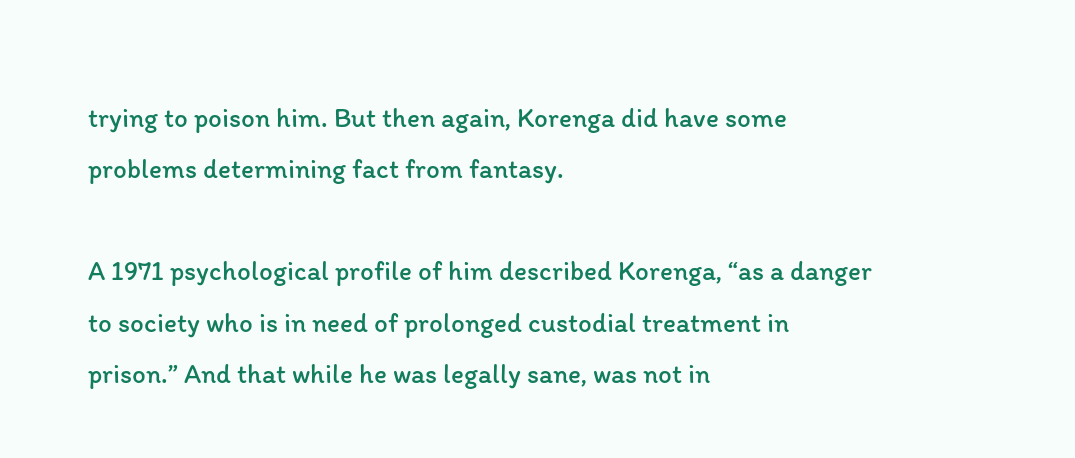trying to poison him. But then again, Korenga did have some problems determining fact from fantasy.

A 1971 psychological profile of him described Korenga, “as a danger to society who is in need of prolonged custodial treatment in prison.” And that while he was legally sane, was not in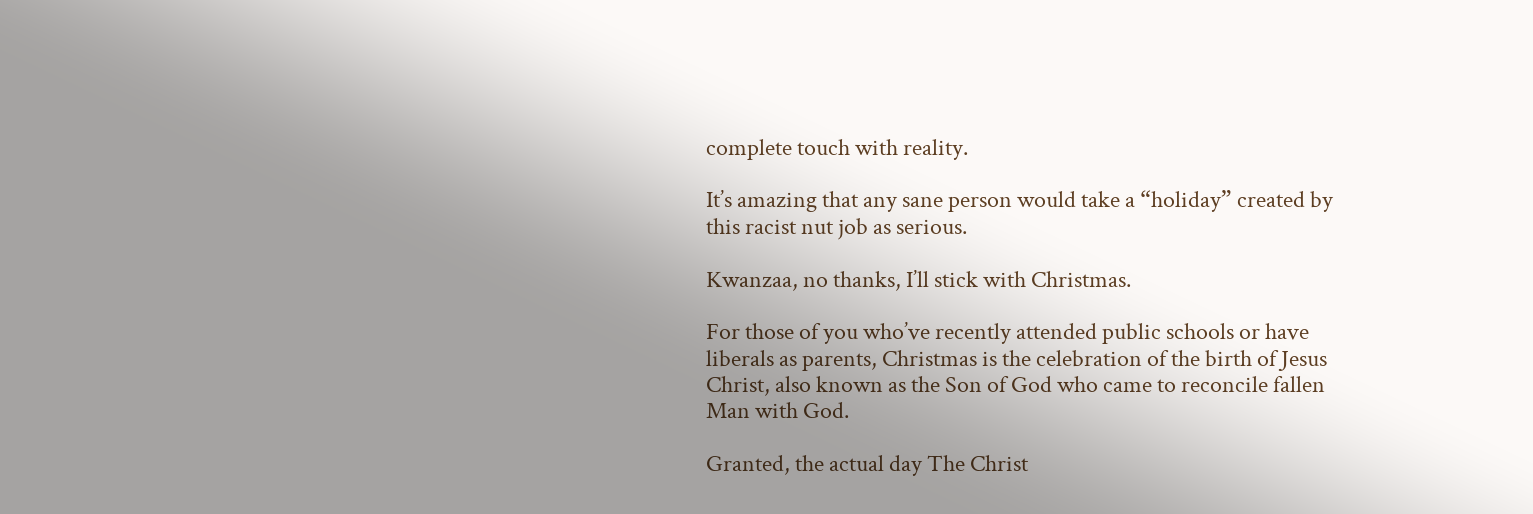complete touch with reality.

It’s amazing that any sane person would take a “holiday” created by this racist nut job as serious.

Kwanzaa, no thanks, I’ll stick with Christmas.

For those of you who’ve recently attended public schools or have liberals as parents, Christmas is the celebration of the birth of Jesus Christ, also known as the Son of God who came to reconcile fallen Man with God.

Granted, the actual day The Christ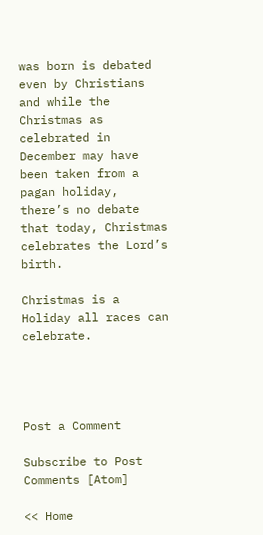was born is debated even by Christians and while the Christmas as celebrated in December may have been taken from a pagan holiday, there’s no debate that today, Christmas celebrates the Lord’s birth.

Christmas is a Holiday all races can celebrate.




Post a Comment

Subscribe to Post Comments [Atom]

<< Home